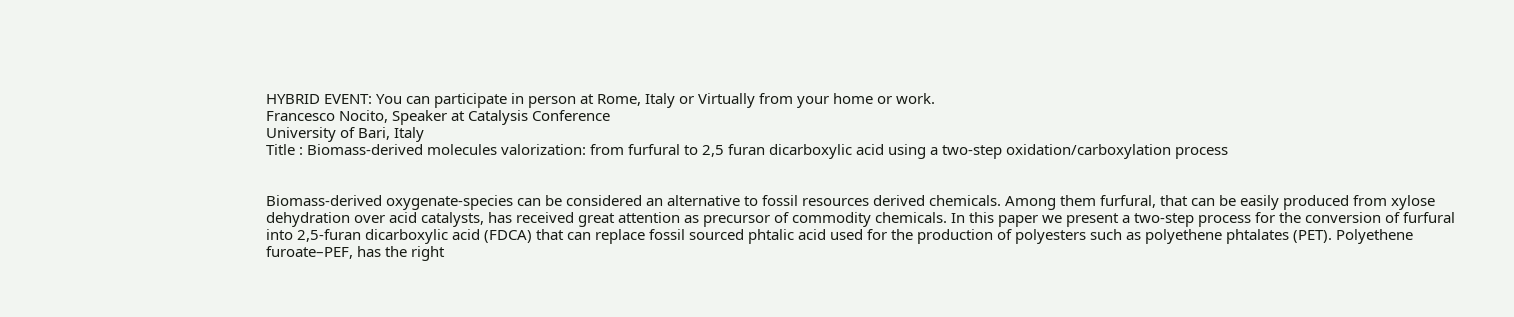HYBRID EVENT: You can participate in person at Rome, Italy or Virtually from your home or work.
Francesco Nocito, Speaker at Catalysis Conference
University of Bari, Italy
Title : Biomass-derived molecules valorization: from furfural to 2,5 furan dicarboxylic acid using a two-step oxidation/carboxylation process


Biomass-derived oxygenate-species can be considered an alternative to fossil resources derived chemicals. Among them furfural, that can be easily produced from xylose dehydration over acid catalysts, has received great attention as precursor of commodity chemicals. In this paper we present a two-step process for the conversion of furfural into 2,5-furan dicarboxylic acid (FDCA) that can replace fossil sourced phtalic acid used for the production of polyesters such as polyethene phtalates (PET). Polyethene furoate–PEF, has the right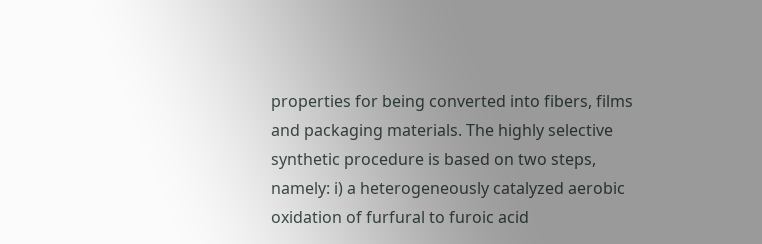properties for being converted into fibers, films and packaging materials. The highly selective synthetic procedure is based on two steps, namely: i) a heterogeneously catalyzed aerobic oxidation of furfural to furoic acid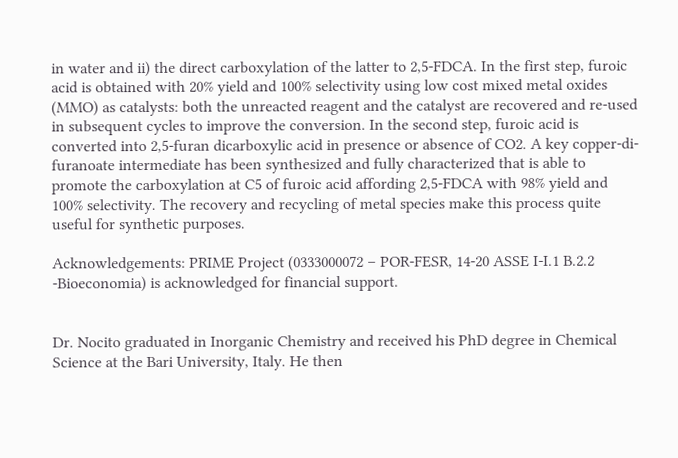in water and ii) the direct carboxylation of the latter to 2,5-FDCA. In the first step, furoic acid is obtained with 20% yield and 100% selectivity using low cost mixed metal oxides (MMO) as catalysts: both the unreacted reagent and the catalyst are recovered and re-used in subsequent cycles to improve the conversion. In the second step, furoic acid is converted into 2,5-furan dicarboxylic acid in presence or absence of CO2. A key copper-di-furanoate intermediate has been synthesized and fully characterized that is able to promote the carboxylation at C5 of furoic acid affording 2,5-FDCA with 98% yield and 100% selectivity. The recovery and recycling of metal species make this process quite useful for synthetic purposes.

Acknowledgements: PRIME Project (0333000072 – POR-FESR, 14-20 ASSE I-I.1 B.2.2 -Bioeconomia) is acknowledged for financial support.


Dr. Nocito graduated in Inorganic Chemistry and received his PhD degree in Chemical Science at the Bari University, Italy. He then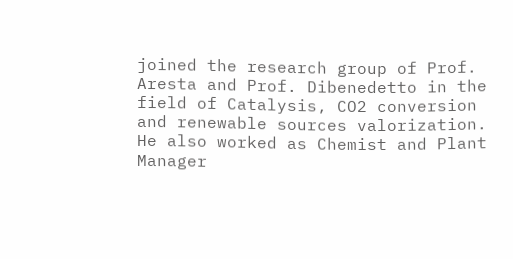joined the research group of Prof. Aresta and Prof. Dibenedetto in the field of Catalysis, CO2 conversion and renewable sources valorization. He also worked as Chemist and Plant Manager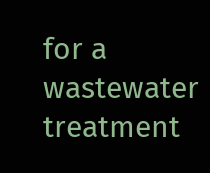for a wastewater treatment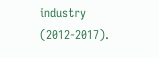industry (2012-2017).